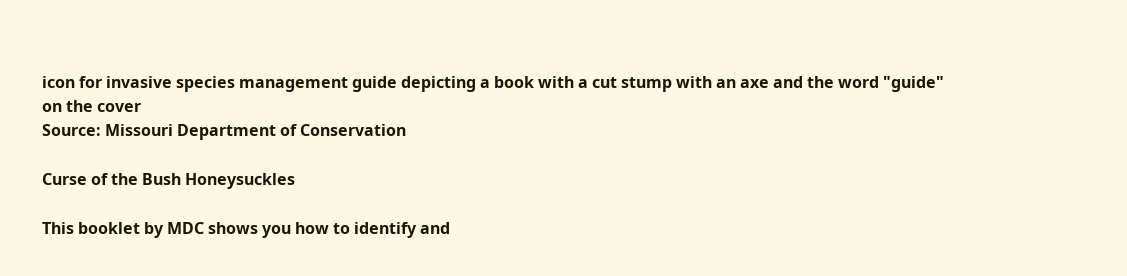icon for invasive species management guide depicting a book with a cut stump with an axe and the word "guide" on the cover
Source: Missouri Department of Conservation

Curse of the Bush Honeysuckles

This booklet by MDC shows you how to identify and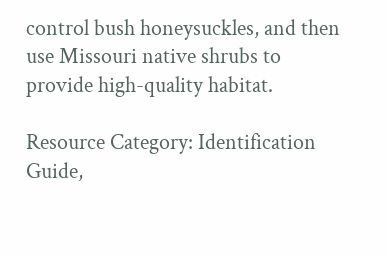control bush honeysuckles, and then use Missouri native shrubs to provide high-quality habitat.

Resource Category: Identification Guide,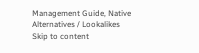Management Guide, Native Alternatives / Lookalikes
Skip to content